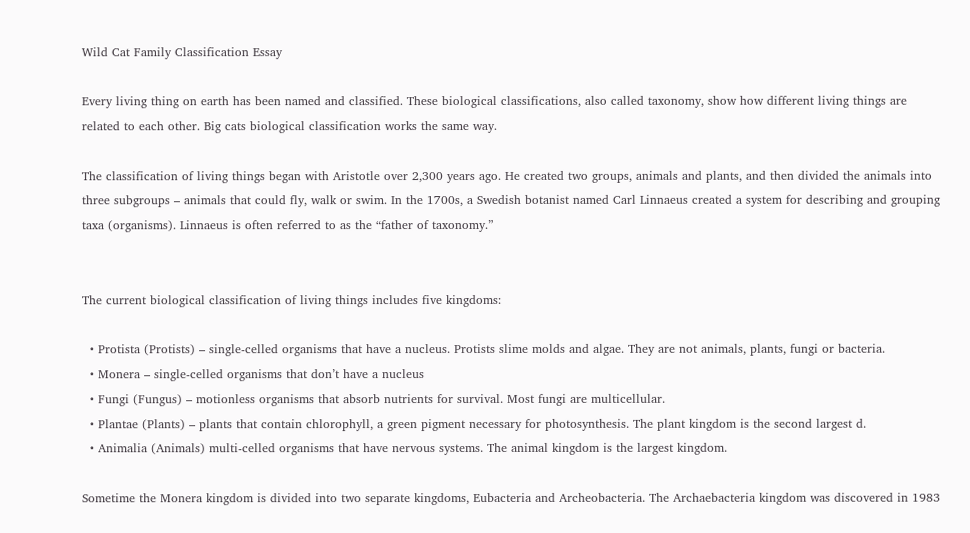Wild Cat Family Classification Essay

Every living thing on earth has been named and classified. These biological classifications, also called taxonomy, show how different living things are related to each other. Big cats biological classification works the same way.

The classification of living things began with Aristotle over 2,300 years ago. He created two groups, animals and plants, and then divided the animals into three subgroups – animals that could fly, walk or swim. In the 1700s, a Swedish botanist named Carl Linnaeus created a system for describing and grouping taxa (organisms). Linnaeus is often referred to as the “father of taxonomy.”


The current biological classification of living things includes five kingdoms:

  • Protista (Protists) – single-celled organisms that have a nucleus. Protists slime molds and algae. They are not animals, plants, fungi or bacteria.
  • Monera – single-celled organisms that don’t have a nucleus
  • Fungi (Fungus) – motionless organisms that absorb nutrients for survival. Most fungi are multicellular.
  • Plantae (Plants) – plants that contain chlorophyll, a green pigment necessary for photosynthesis. The plant kingdom is the second largest d.
  • Animalia (Animals) multi-celled organisms that have nervous systems. The animal kingdom is the largest kingdom.

Sometime the Monera kingdom is divided into two separate kingdoms, Eubacteria and Archeobacteria. The Archaebacteria kingdom was discovered in 1983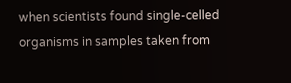when scientists found single-celled organisms in samples taken from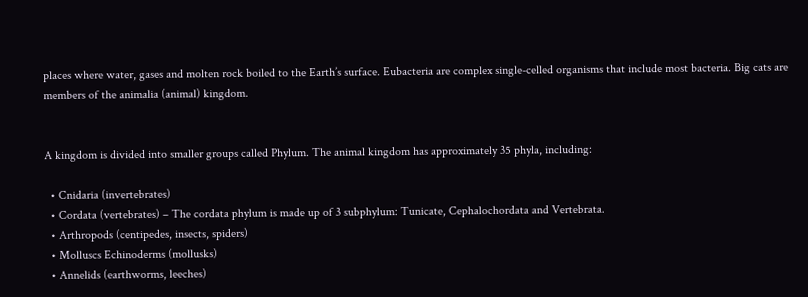places where water, gases and molten rock boiled to the Earth’s surface. Eubacteria are complex single-celled organisms that include most bacteria. Big cats are members of the animalia (animal) kingdom.


A kingdom is divided into smaller groups called Phylum. The animal kingdom has approximately 35 phyla, including:

  • Cnidaria (invertebrates)
  • Cordata (vertebrates) – The cordata phylum is made up of 3 subphylum: Tunicate, Cephalochordata and Vertebrata.
  • Arthropods (centipedes, insects, spiders)
  • Molluscs Echinoderms (mollusks)
  • Annelids (earthworms, leeches)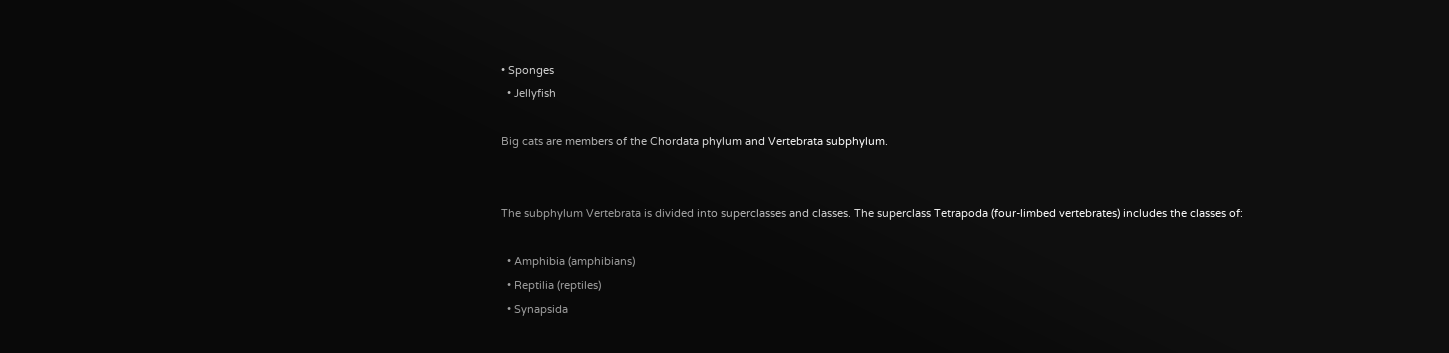• Sponges
  • Jellyfish

Big cats are members of the Chordata phylum and Vertebrata subphylum.


The subphylum Vertebrata is divided into superclasses and classes. The superclass Tetrapoda (four-limbed vertebrates) includes the classes of:

  • Amphibia (amphibians)
  • Reptilia (reptiles)
  • Synapsida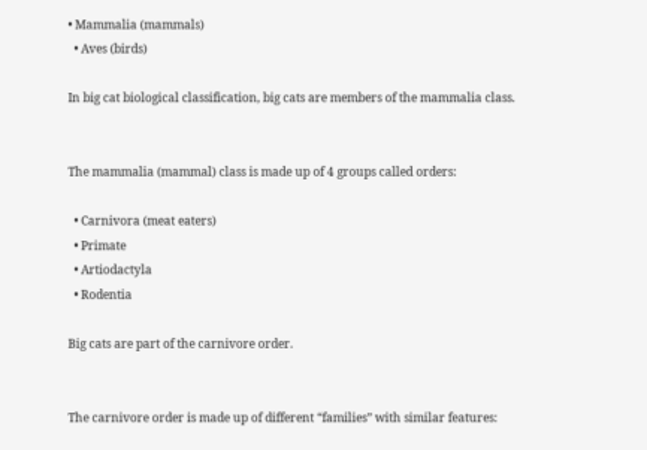• Mammalia (mammals)
  • Aves (birds)

In big cat biological classification, big cats are members of the mammalia class.


The mammalia (mammal) class is made up of 4 groups called orders:

  • Carnivora (meat eaters)
  • Primate
  • Artiodactyla
  • Rodentia

Big cats are part of the carnivore order.


The carnivore order is made up of different “families” with similar features: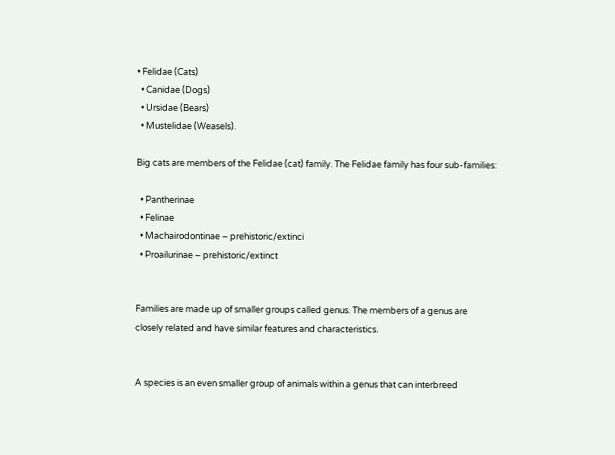• Felidae (Cats)
  • Canidae (Dogs)
  • Ursidae (Bears)
  • Mustelidae (Weasels).

Big cats are members of the Felidae (cat) family. The Felidae family has four sub-families:

  • Pantherinae
  • Felinae
  • Machairodontinae – prehistoric/extinci
  • Proailurinae – prehistoric/extinct


Families are made up of smaller groups called genus. The members of a genus are closely related and have similar features and characteristics.


A species is an even smaller group of animals within a genus that can interbreed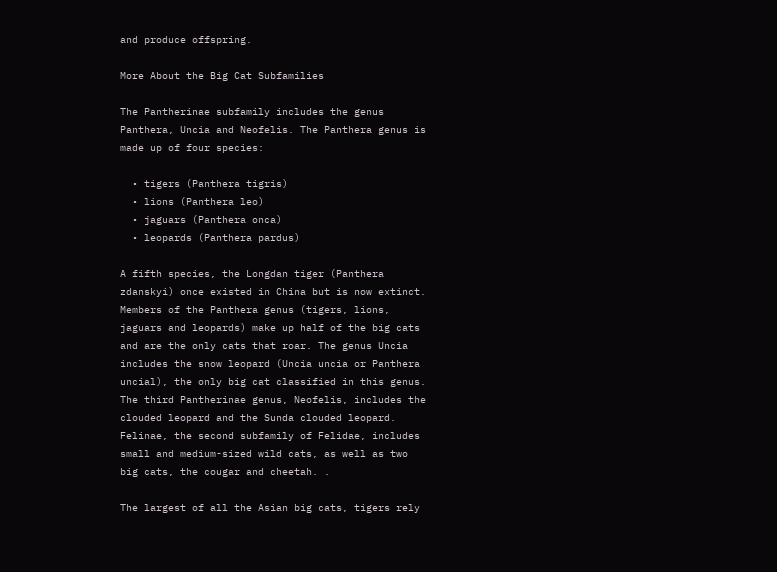and produce offspring.

More About the Big Cat Subfamilies

The Pantherinae subfamily includes the genus Panthera, Uncia and Neofelis. The Panthera genus is made up of four species:

  • tigers (Panthera tigris)
  • lions (Panthera leo)
  • jaguars (Panthera onca)
  • leopards (Panthera pardus)

A fifth species, the Longdan tiger (Panthera zdanskyi) once existed in China but is now extinct. Members of the Panthera genus (tigers, lions, jaguars and leopards) make up half of the big cats and are the only cats that roar. The genus Uncia includes the snow leopard (Uncia uncia or Panthera uncial), the only big cat classified in this genus. The third Pantherinae genus, Neofelis, includes the clouded leopard and the Sunda clouded leopard. Felinae, the second subfamily of Felidae, includes small and medium-sized wild cats, as well as two big cats, the cougar and cheetah. .

The largest of all the Asian big cats, tigers rely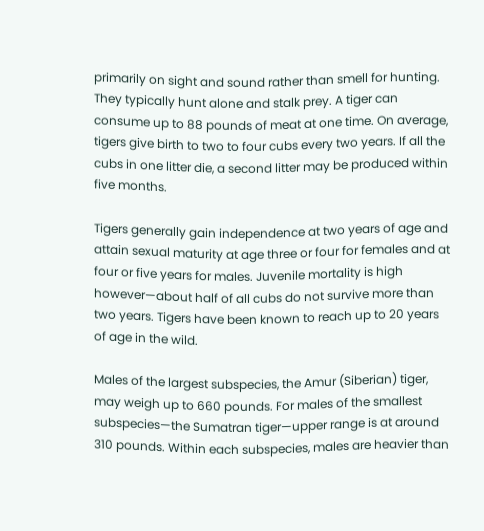primarily on sight and sound rather than smell for hunting. They typically hunt alone and stalk prey. A tiger can consume up to 88 pounds of meat at one time. On average, tigers give birth to two to four cubs every two years. If all the cubs in one litter die, a second litter may be produced within five months.

Tigers generally gain independence at two years of age and attain sexual maturity at age three or four for females and at four or five years for males. Juvenile mortality is high however—about half of all cubs do not survive more than two years. Tigers have been known to reach up to 20 years of age in the wild.

Males of the largest subspecies, the Amur (Siberian) tiger, may weigh up to 660 pounds. For males of the smallest subspecies—the Sumatran tiger—upper range is at around 310 pounds. Within each subspecies, males are heavier than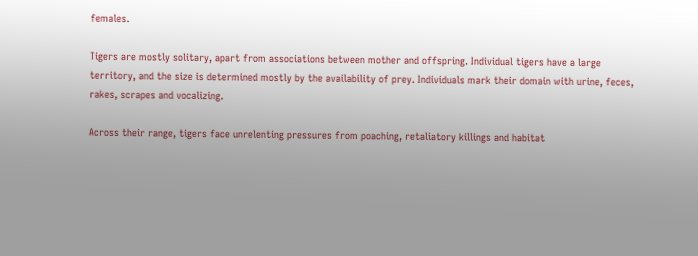females.

Tigers are mostly solitary, apart from associations between mother and offspring. Individual tigers have a large territory, and the size is determined mostly by the availability of prey. Individuals mark their domain with urine, feces, rakes, scrapes and vocalizing.

Across their range, tigers face unrelenting pressures from poaching, retaliatory killings and habitat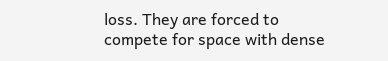loss. They are forced to compete for space with dense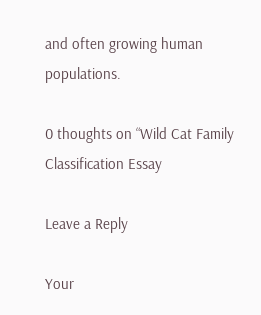and often growing human populations.

0 thoughts on “Wild Cat Family Classification Essay

Leave a Reply

Your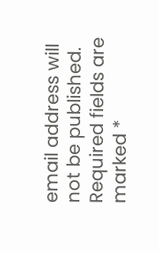email address will not be published. Required fields are marked *